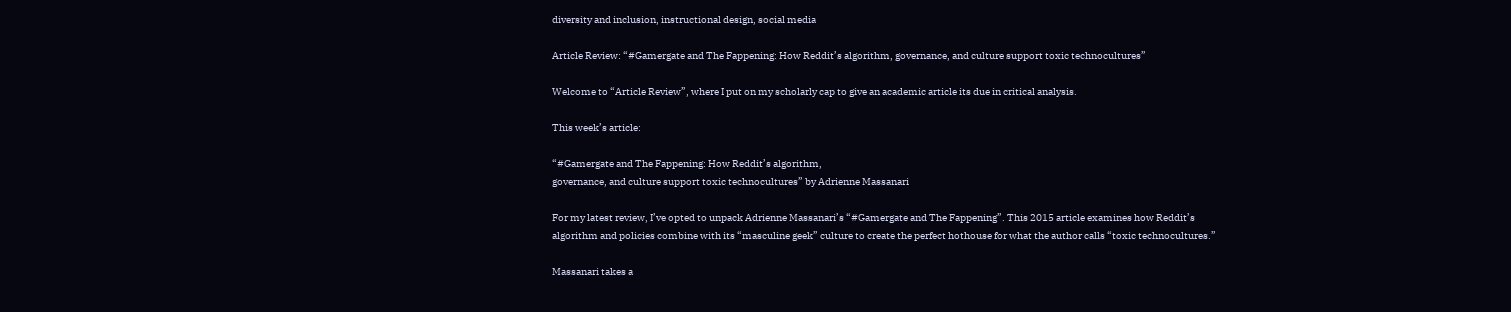diversity and inclusion, instructional design, social media

Article Review: “#Gamergate and The Fappening: How Reddit’s algorithm, governance, and culture support toxic technocultures”

Welcome to “Article Review”, where I put on my scholarly cap to give an academic article its due in critical analysis.

This week’s article:

“#Gamergate and The Fappening: How Reddit’s algorithm,
governance, and culture support toxic technocultures” by Adrienne Massanari

For my latest review, I’ve opted to unpack Adrienne Massanari’s “#Gamergate and The Fappening”. This 2015 article examines how Reddit’s algorithm and policies combine with its “masculine geek” culture to create the perfect hothouse for what the author calls “toxic technocultures.”

Massanari takes a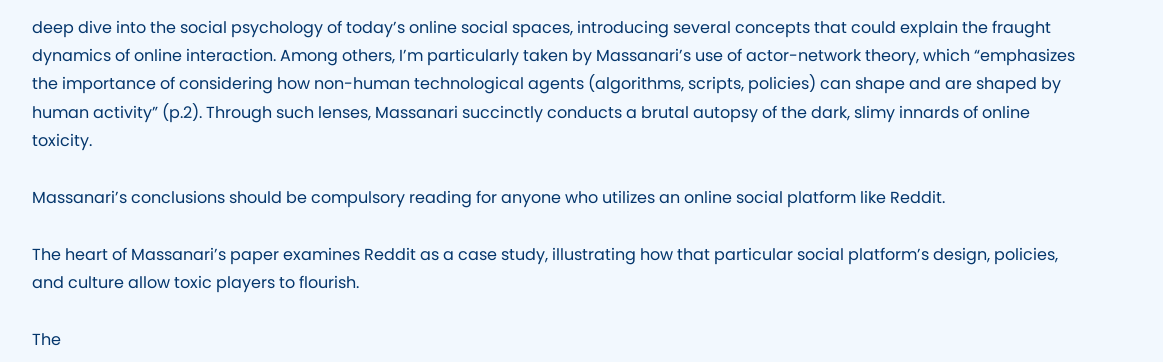deep dive into the social psychology of today’s online social spaces, introducing several concepts that could explain the fraught dynamics of online interaction. Among others, I’m particularly taken by Massanari’s use of actor-network theory, which “emphasizes the importance of considering how non-human technological agents (algorithms, scripts, policies) can shape and are shaped by human activity” (p.2). Through such lenses, Massanari succinctly conducts a brutal autopsy of the dark, slimy innards of online toxicity.

Massanari’s conclusions should be compulsory reading for anyone who utilizes an online social platform like Reddit.

The heart of Massanari’s paper examines Reddit as a case study, illustrating how that particular social platform’s design, policies, and culture allow toxic players to flourish.

The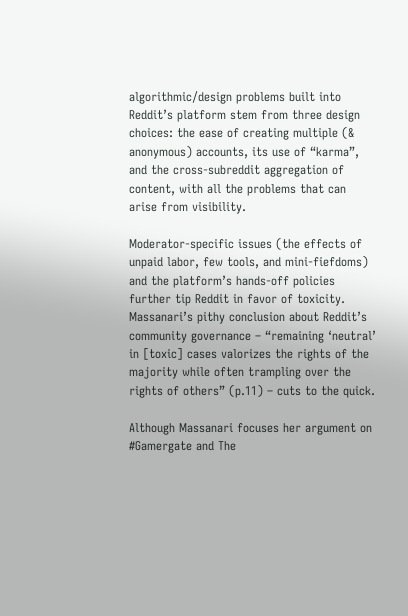algorithmic/design problems built into Reddit’s platform stem from three design choices: the ease of creating multiple (& anonymous) accounts, its use of “karma”, and the cross-subreddit aggregation of content, with all the problems that can arise from visibility.

Moderator-specific issues (the effects of unpaid labor, few tools, and mini-fiefdoms) and the platform’s hands-off policies further tip Reddit in favor of toxicity. Massanari’s pithy conclusion about Reddit’s community governance – “remaining ‘neutral’ in [toxic] cases valorizes the rights of the majority while often trampling over the rights of others” (p.11) – cuts to the quick.

Although Massanari focuses her argument on #Gamergate and The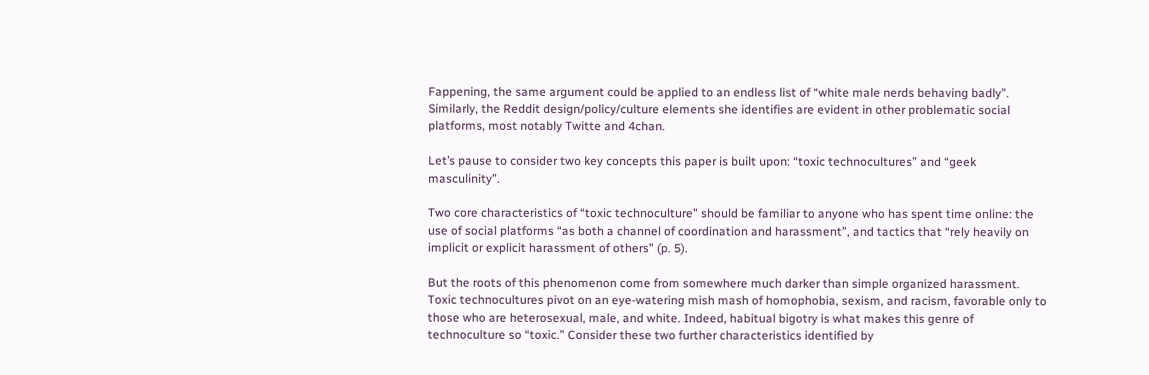Fappening, the same argument could be applied to an endless list of “white male nerds behaving badly”. Similarly, the Reddit design/policy/culture elements she identifies are evident in other problematic social platforms, most notably Twitte and 4chan.

Let’s pause to consider two key concepts this paper is built upon: “toxic technocultures” and “geek masculinity”.

Two core characteristics of “toxic technoculture” should be familiar to anyone who has spent time online: the use of social platforms “as both a channel of coordination and harassment”, and tactics that “rely heavily on implicit or explicit harassment of others” (p. 5).

But the roots of this phenomenon come from somewhere much darker than simple organized harassment. Toxic technocultures pivot on an eye-watering mish mash of homophobia, sexism, and racism, favorable only to those who are heterosexual, male, and white. Indeed, habitual bigotry is what makes this genre of technoculture so “toxic.” Consider these two further characteristics identified by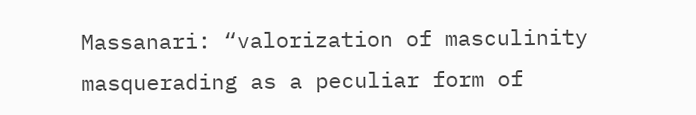Massanari: “valorization of masculinity masquerading as a peculiar form of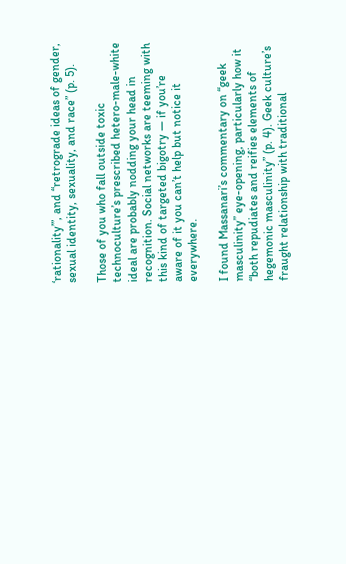‘rationality’”, and “retrograde ideas of gender, sexual identity, sexuality, and race” (p. 5).

Those of you who fall outside toxic technoculture’s prescribed hetero-male-white ideal are probably nodding your head in recognition. Social networks are teeming with this kind of targeted bigotry — if you’re aware of it you can’t help but notice it everywhere.

I found Massanari’s commentary on “geek masculinity” eye-opening, particularly how it “both repudiates and reifies elements of hegemonic masculinity” (p. 4). Geek culture’s fraught relationship with traditional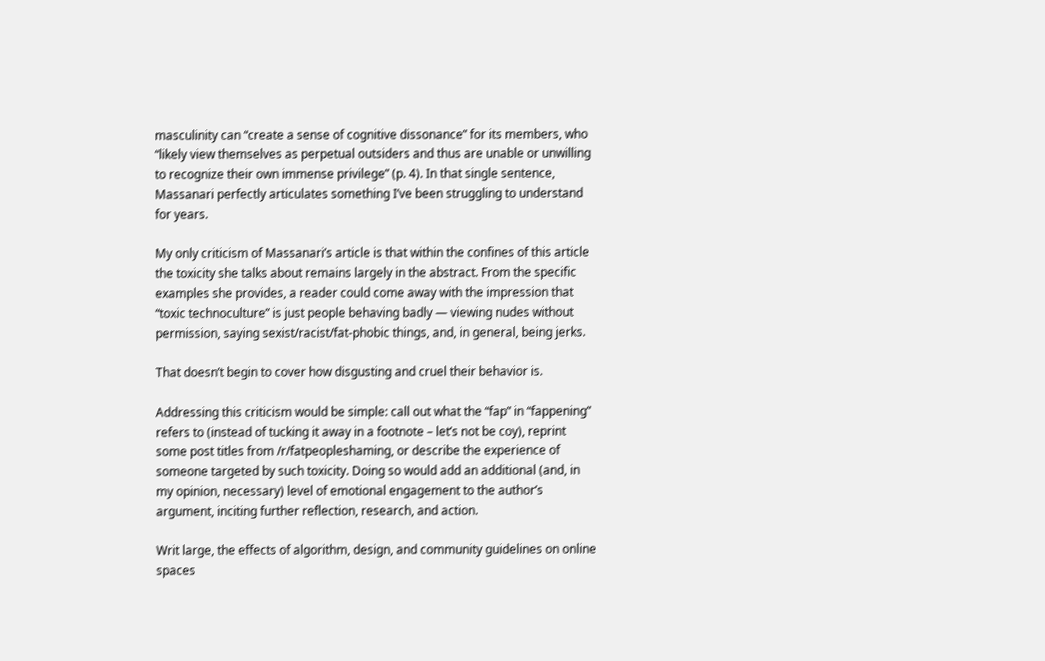masculinity can “create a sense of cognitive dissonance” for its members, who “likely view themselves as perpetual outsiders and thus are unable or unwilling to recognize their own immense privilege” (p. 4). In that single sentence, Massanari perfectly articulates something I’ve been struggling to understand for years.

My only criticism of Massanari’s article is that within the confines of this article the toxicity she talks about remains largely in the abstract. From the specific examples she provides, a reader could come away with the impression that “toxic technoculture” is just people behaving badly — viewing nudes without permission, saying sexist/racist/fat-phobic things, and, in general, being jerks.

That doesn’t begin to cover how disgusting and cruel their behavior is.

Addressing this criticism would be simple: call out what the “fap” in “fappening” refers to (instead of tucking it away in a footnote – let’s not be coy), reprint some post titles from /r/fatpeopleshaming, or describe the experience of someone targeted by such toxicity. Doing so would add an additional (and, in my opinion, necessary) level of emotional engagement to the author’s argument, inciting further reflection, research, and action.

Writ large, the effects of algorithm, design, and community guidelines on online spaces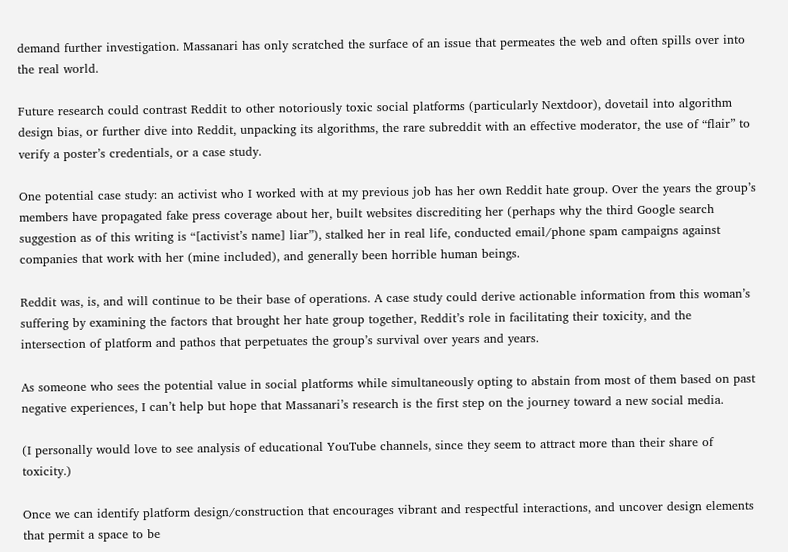demand further investigation. Massanari has only scratched the surface of an issue that permeates the web and often spills over into the real world.

Future research could contrast Reddit to other notoriously toxic social platforms (particularly Nextdoor), dovetail into algorithm design bias, or further dive into Reddit, unpacking its algorithms, the rare subreddit with an effective moderator, the use of “flair” to verify a poster’s credentials, or a case study.

One potential case study: an activist who I worked with at my previous job has her own Reddit hate group. Over the years the group’s members have propagated fake press coverage about her, built websites discrediting her (perhaps why the third Google search suggestion as of this writing is “[activist’s name] liar”), stalked her in real life, conducted email/phone spam campaigns against companies that work with her (mine included), and generally been horrible human beings.

Reddit was, is, and will continue to be their base of operations. A case study could derive actionable information from this woman’s suffering by examining the factors that brought her hate group together, Reddit’s role in facilitating their toxicity, and the intersection of platform and pathos that perpetuates the group’s survival over years and years.

As someone who sees the potential value in social platforms while simultaneously opting to abstain from most of them based on past negative experiences, I can’t help but hope that Massanari’s research is the first step on the journey toward a new social media.

(I personally would love to see analysis of educational YouTube channels, since they seem to attract more than their share of toxicity.)

Once we can identify platform design/construction that encourages vibrant and respectful interactions, and uncover design elements that permit a space to be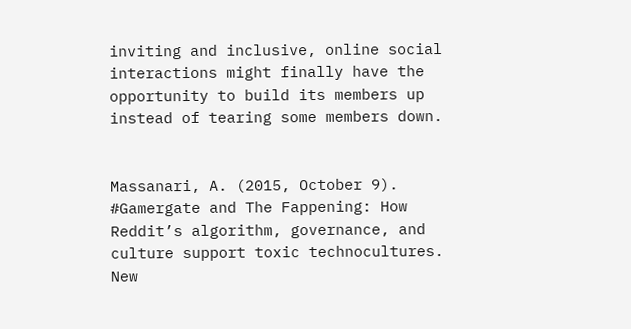inviting and inclusive, online social interactions might finally have the opportunity to build its members up instead of tearing some members down.


Massanari, A. (2015, October 9). #Gamergate and The Fappening: How Reddit’s algorithm, governance, and culture support toxic technocultures. New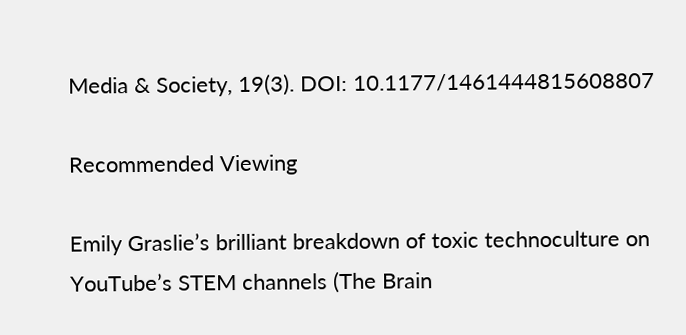Media & Society, 19(3). DOI: 10.1177/1461444815608807

Recommended Viewing

Emily Graslie’s brilliant breakdown of toxic technoculture on YouTube’s STEM channels (The Brain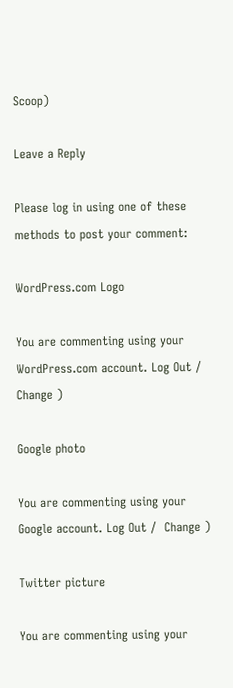Scoop)

Leave a Reply

Please log in using one of these methods to post your comment:

WordPress.com Logo

You are commenting using your WordPress.com account. Log Out /  Change )

Google photo

You are commenting using your Google account. Log Out /  Change )

Twitter picture

You are commenting using your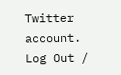Twitter account. Log Out /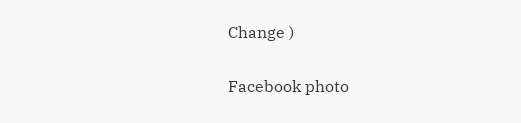Change )

Facebook photo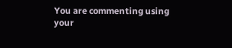You are commenting using your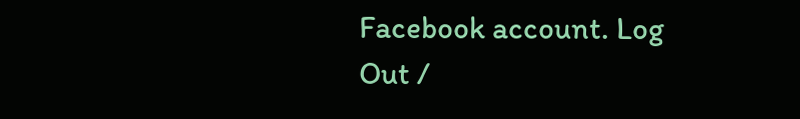Facebook account. Log Out /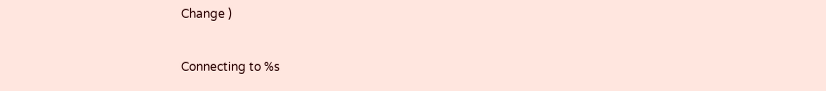Change )

Connecting to %s